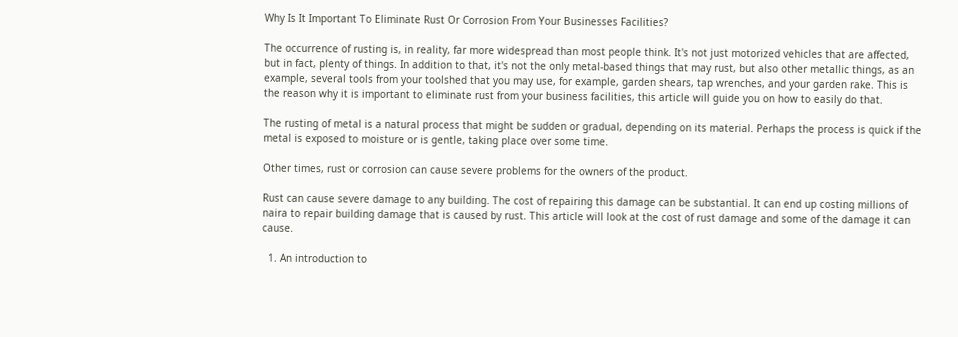Why Is It Important To Eliminate Rust Or Corrosion From Your Businesses Facilities?

The occurrence of rusting is, in reality, far more widespread than most people think. It's not just motorized vehicles that are affected, but in fact, plenty of things. In addition to that, it's not the only metal-based things that may rust, but also other metallic things, as an example, several tools from your toolshed that you may use, for example, garden shears, tap wrenches, and your garden rake. This is the reason why it is important to eliminate rust from your business facilities, this article will guide you on how to easily do that.

The rusting of metal is a natural process that might be sudden or gradual, depending on its material. Perhaps the process is quick if the metal is exposed to moisture or is gentle, taking place over some time.

Other times, rust or corrosion can cause severe problems for the owners of the product.

Rust can cause severe damage to any building. The cost of repairing this damage can be substantial. It can end up costing millions of naira to repair building damage that is caused by rust. This article will look at the cost of rust damage and some of the damage it can cause.

  1. An introduction to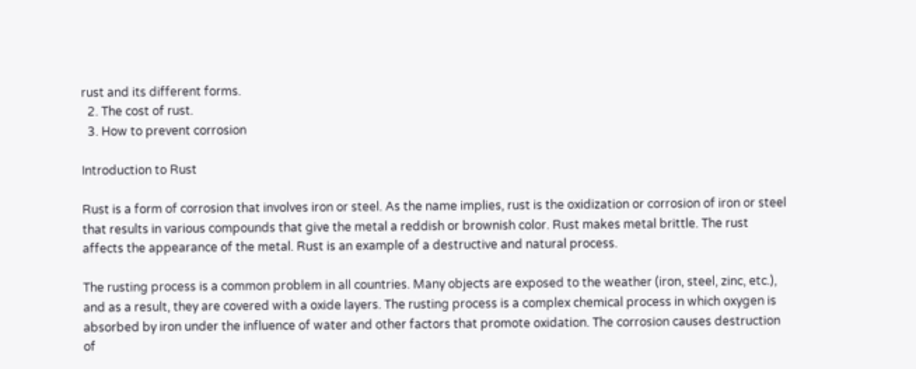rust and its different forms.
  2. The cost of rust.
  3. How to prevent corrosion

Introduction to Rust

Rust is a form of corrosion that involves iron or steel. As the name implies, rust is the oxidization or corrosion of iron or steel that results in various compounds that give the metal a reddish or brownish color. Rust makes metal brittle. The rust affects the appearance of the metal. Rust is an example of a destructive and natural process.

The rusting process is a common problem in all countries. Many objects are exposed to the weather (iron, steel, zinc, etc.), and as a result, they are covered with a oxide layers. The rusting process is a complex chemical process in which oxygen is absorbed by iron under the influence of water and other factors that promote oxidation. The corrosion causes destruction of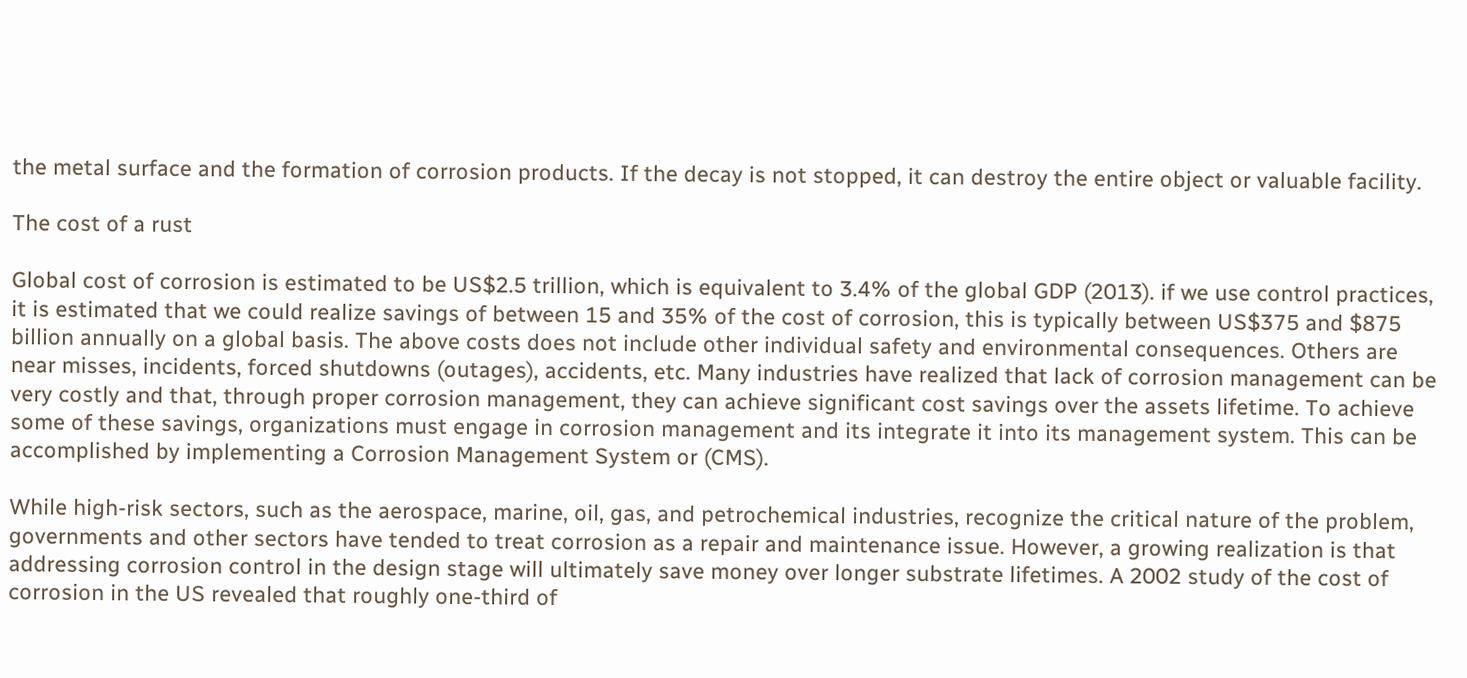the metal surface and the formation of corrosion products. If the decay is not stopped, it can destroy the entire object or valuable facility.

The cost of a rust

Global cost of corrosion is estimated to be US$2.5 trillion, which is equivalent to 3.4% of the global GDP (2013). if we use control practices, it is estimated that we could realize savings of between 15 and 35% of the cost of corrosion, this is typically between US$375 and $875 billion annually on a global basis. The above costs does not include other individual safety and environmental consequences. Others are near misses, incidents, forced shutdowns (outages), accidents, etc. Many industries have realized that lack of corrosion management can be very costly and that, through proper corrosion management, they can achieve significant cost savings over the assets lifetime. To achieve some of these savings, organizations must engage in corrosion management and its integrate it into its management system. This can be accomplished by implementing a Corrosion Management System or (CMS).

While high-risk sectors, such as the aerospace, marine, oil, gas, and petrochemical industries, recognize the critical nature of the problem, governments and other sectors have tended to treat corrosion as a repair and maintenance issue. However, a growing realization is that addressing corrosion control in the design stage will ultimately save money over longer substrate lifetimes. A 2002 study of the cost of corrosion in the US revealed that roughly one-third of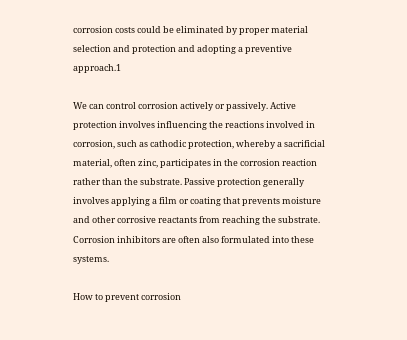corrosion costs could be eliminated by proper material selection and protection and adopting a preventive approach.1

We can control corrosion actively or passively. Active protection involves influencing the reactions involved in corrosion, such as cathodic protection, whereby a sacrificial material, often zinc, participates in the corrosion reaction rather than the substrate. Passive protection generally involves applying a film or coating that prevents moisture and other corrosive reactants from reaching the substrate. Corrosion inhibitors are often also formulated into these systems.

How to prevent corrosion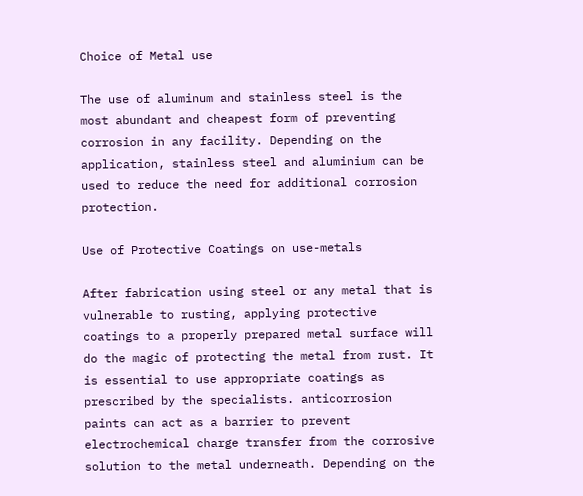Choice of Metal use

The use of aluminum and stainless steel is the most abundant and cheapest form of preventing corrosion in any facility. Depending on the application, stainless steel and aluminium can be used to reduce the need for additional corrosion protection.

Use of Protective Coatings on use-metals

After fabrication using steel or any metal that is vulnerable to rusting, applying protective coatings to a properly prepared metal surface will do the magic of protecting the metal from rust. It is essential to use appropriate coatings as prescribed by the specialists. anticorrosion paints can act as a barrier to prevent electrochemical charge transfer from the corrosive solution to the metal underneath. Depending on the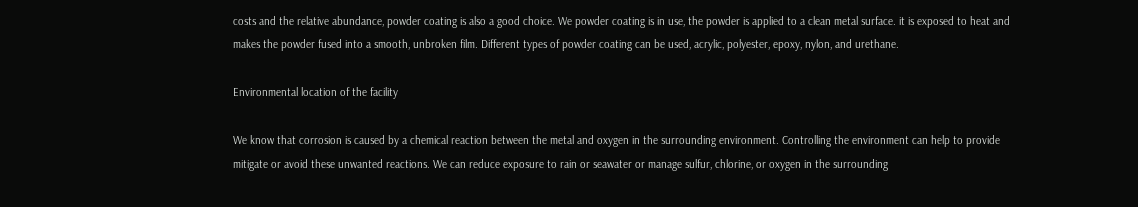costs and the relative abundance, powder coating is also a good choice. We powder coating is in use, the powder is applied to a clean metal surface. it is exposed to heat and makes the powder fused into a smooth, unbroken film. Different types of powder coating can be used, acrylic, polyester, epoxy, nylon, and urethane.

Environmental location of the facility

We know that corrosion is caused by a chemical reaction between the metal and oxygen in the surrounding environment. Controlling the environment can help to provide mitigate or avoid these unwanted reactions. We can reduce exposure to rain or seawater or manage sulfur, chlorine, or oxygen in the surrounding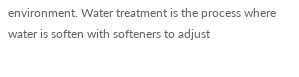environment. Water treatment is the process where water is soften with softeners to adjust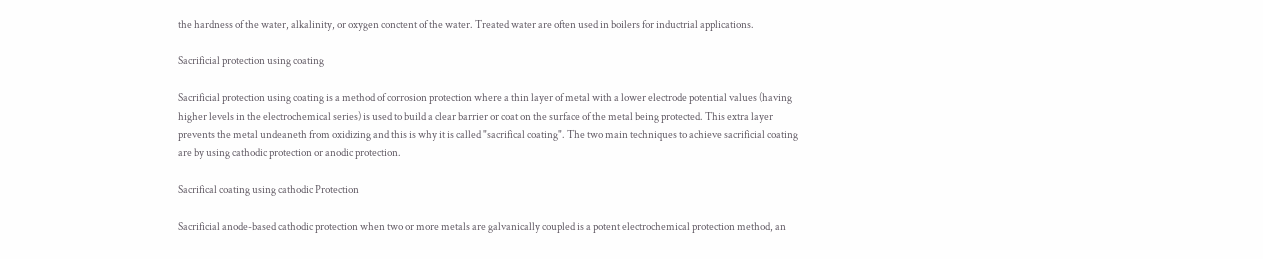the hardness of the water, alkalinity, or oxygen conctent of the water. Treated water are often used in boilers for inductrial applications.

Sacrificial protection using coating

Sacrificial protection using coating is a method of corrosion protection where a thin layer of metal with a lower electrode potential values (having higher levels in the electrochemical series) is used to build a clear barrier or coat on the surface of the metal being protected. This extra layer prevents the metal undeaneth from oxidizing and this is why it is called "sacrifical coating". The two main techniques to achieve sacrificial coating are by using cathodic protection or anodic protection.

Sacrifical coating using cathodic Protection

Sacrificial anode-based cathodic protection when two or more metals are galvanically coupled is a potent electrochemical protection method, an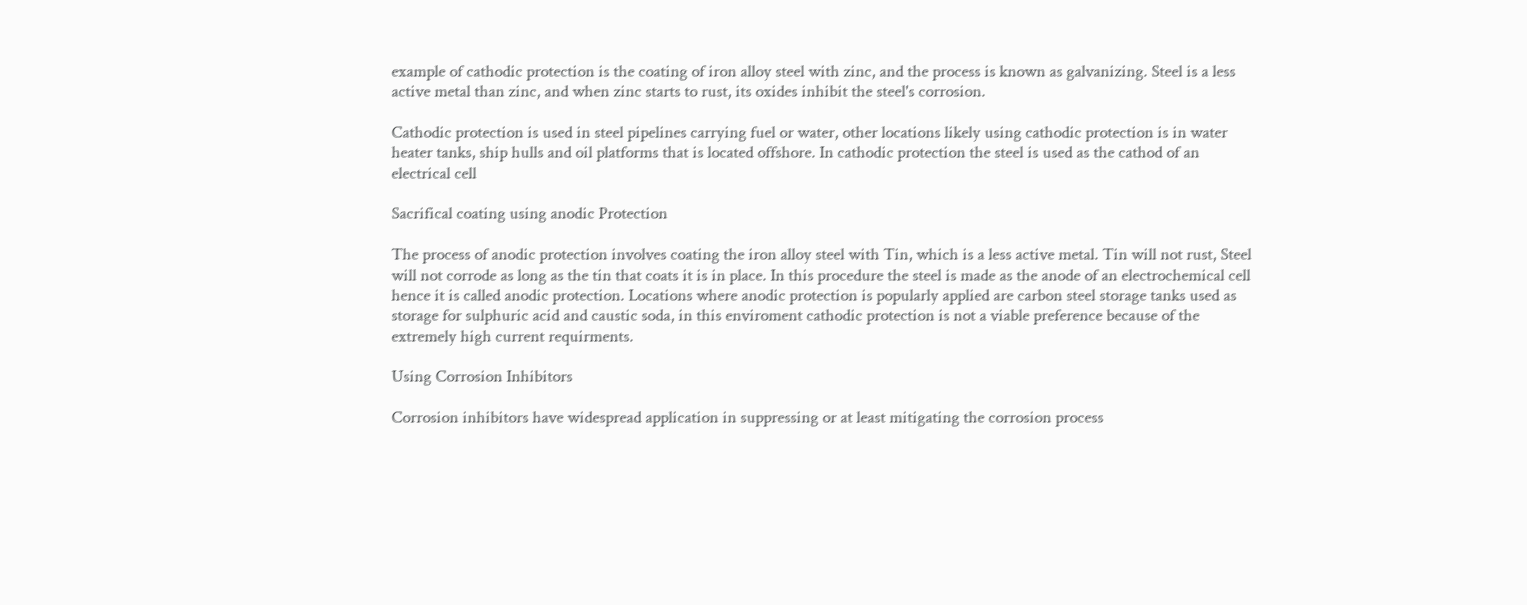example of cathodic protection is the coating of iron alloy steel with zinc, and the process is known as galvanizing. Steel is a less active metal than zinc, and when zinc starts to rust, its oxides inhibit the steel's corrosion.

Cathodic protection is used in steel pipelines carrying fuel or water, other locations likely using cathodic protection is in water heater tanks, ship hulls and oil platforms that is located offshore. In cathodic protection the steel is used as the cathod of an electrical cell

Sacrifical coating using anodic Protection

The process of anodic protection involves coating the iron alloy steel with Tin, which is a less active metal. Tin will not rust, Steel will not corrode as long as the tin that coats it is in place. In this procedure the steel is made as the anode of an electrochemical cell hence it is called anodic protection. Locations where anodic protection is popularly applied are carbon steel storage tanks used as storage for sulphuric acid and caustic soda, in this enviroment cathodic protection is not a viable preference because of the extremely high current requirments.

Using Corrosion Inhibitors

Corrosion inhibitors have widespread application in suppressing or at least mitigating the corrosion process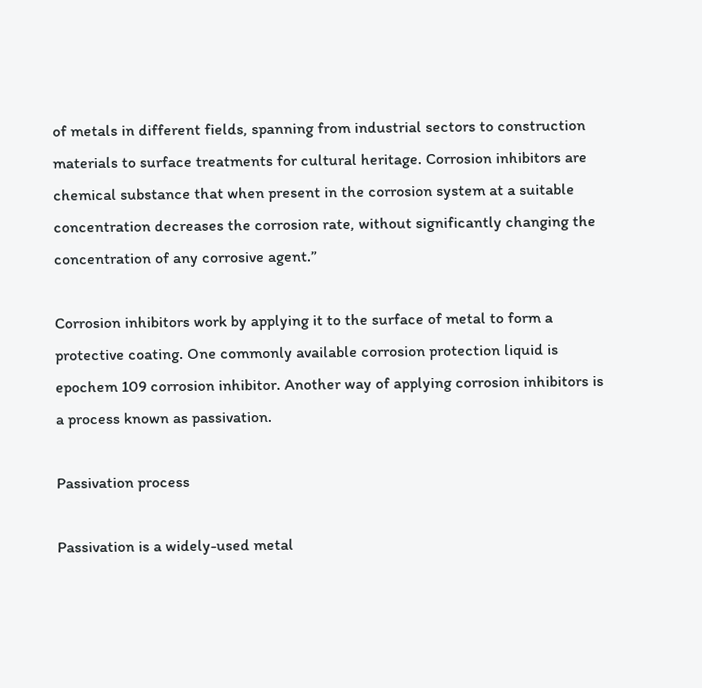of metals in different fields, spanning from industrial sectors to construction materials to surface treatments for cultural heritage. Corrosion inhibitors are chemical substance that when present in the corrosion system at a suitable concentration decreases the corrosion rate, without significantly changing the concentration of any corrosive agent.”

Corrosion inhibitors work by applying it to the surface of metal to form a protective coating. One commonly available corrosion protection liquid is epochem 109 corrosion inhibitor. Another way of applying corrosion inhibitors is a process known as passivation.

Passivation process

Passivation is a widely-used metal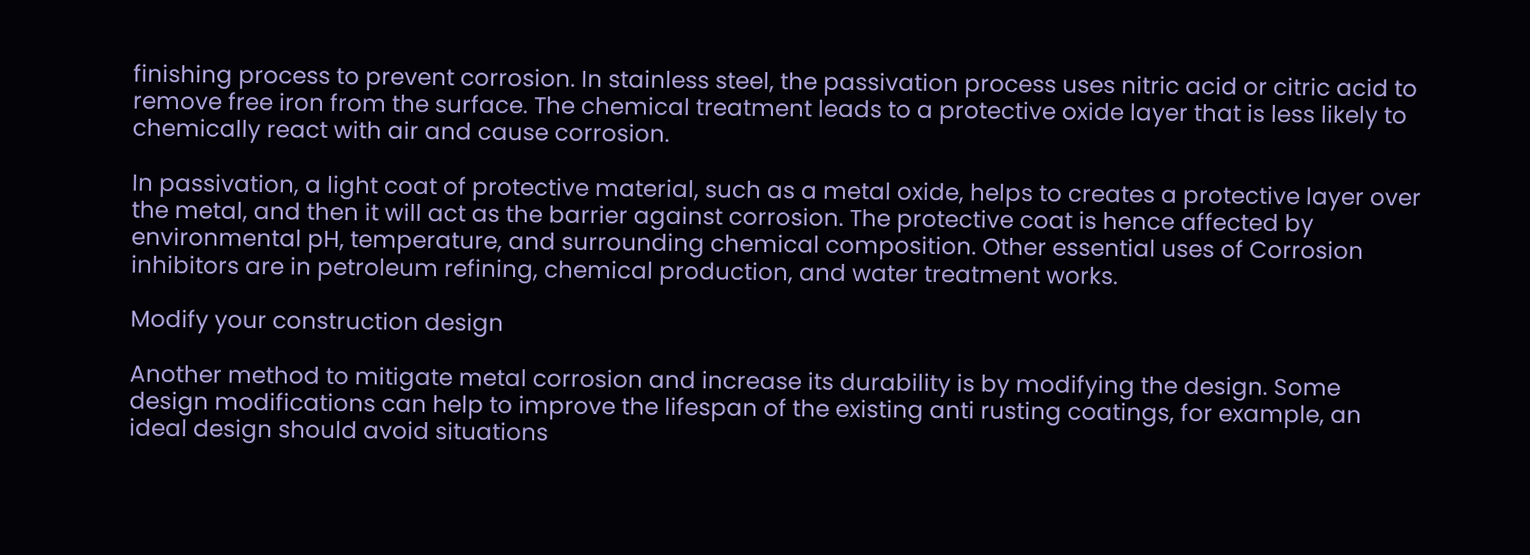finishing process to prevent corrosion. In stainless steel, the passivation process uses nitric acid or citric acid to remove free iron from the surface. The chemical treatment leads to a protective oxide layer that is less likely to chemically react with air and cause corrosion.

In passivation, a light coat of protective material, such as a metal oxide, helps to creates a protective layer over the metal, and then it will act as the barrier against corrosion. The protective coat is hence affected by environmental pH, temperature, and surrounding chemical composition. Other essential uses of Corrosion inhibitors are in petroleum refining, chemical production, and water treatment works.

Modify your construction design

Another method to mitigate metal corrosion and increase its durability is by modifying the design. Some design modifications can help to improve the lifespan of the existing anti rusting coatings, for example, an ideal design should avoid situations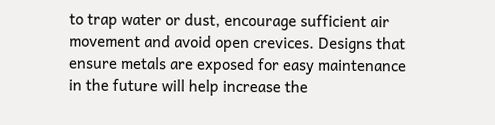to trap water or dust, encourage sufficient air movement and avoid open crevices. Designs that ensure metals are exposed for easy maintenance in the future will help increase the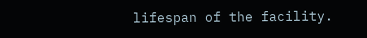lifespan of the facility.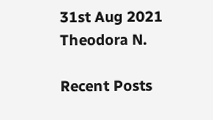31st Aug 2021 Theodora N.

Recent Posts